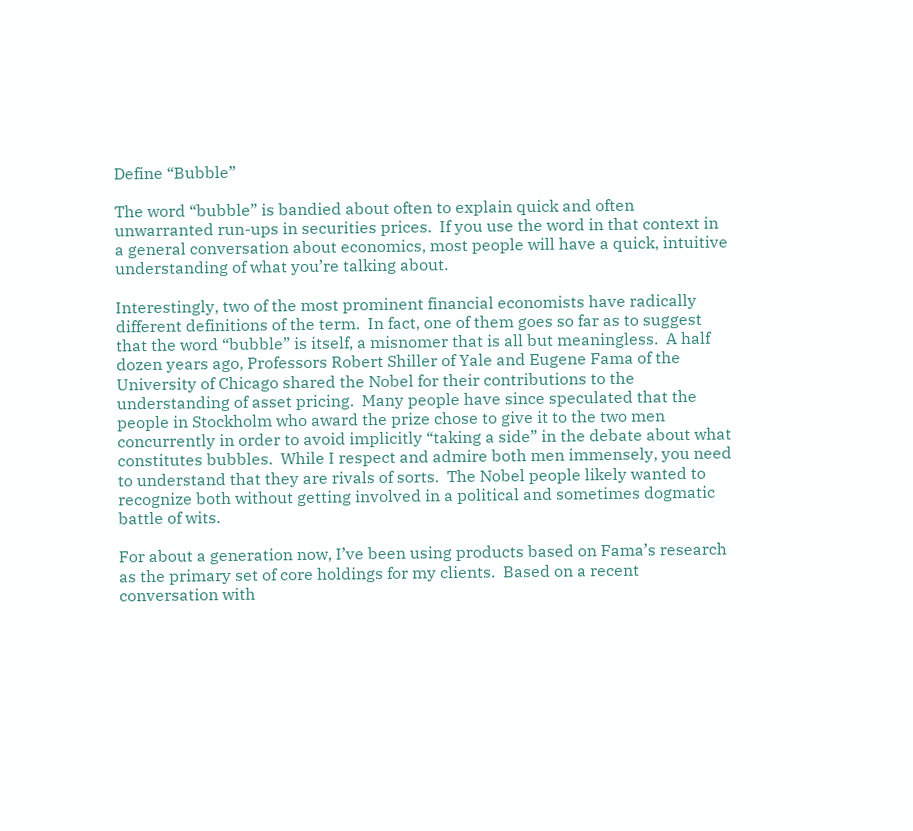Define “Bubble”

The word “bubble” is bandied about often to explain quick and often unwarranted run-ups in securities prices.  If you use the word in that context in a general conversation about economics, most people will have a quick, intuitive understanding of what you’re talking about.

Interestingly, two of the most prominent financial economists have radically different definitions of the term.  In fact, one of them goes so far as to suggest that the word “bubble” is itself, a misnomer that is all but meaningless.  A half dozen years ago, Professors Robert Shiller of Yale and Eugene Fama of the University of Chicago shared the Nobel for their contributions to the understanding of asset pricing.  Many people have since speculated that the people in Stockholm who award the prize chose to give it to the two men concurrently in order to avoid implicitly “taking a side” in the debate about what constitutes bubbles.  While I respect and admire both men immensely, you need to understand that they are rivals of sorts.  The Nobel people likely wanted to recognize both without getting involved in a political and sometimes dogmatic battle of wits.

For about a generation now, I’ve been using products based on Fama’s research as the primary set of core holdings for my clients.  Based on a recent conversation with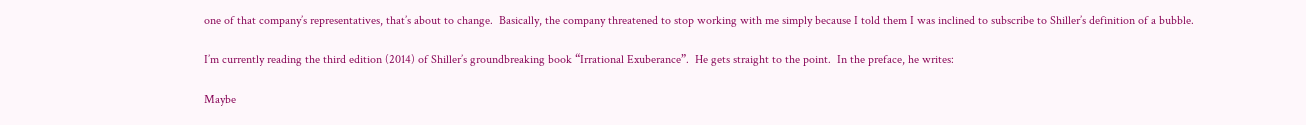one of that company’s representatives, that’s about to change.  Basically, the company threatened to stop working with me simply because I told them I was inclined to subscribe to Shiller’s definition of a bubble.

I’m currently reading the third edition (2014) of Shiller’s groundbreaking book “Irrational Exuberance”.  He gets straight to the point.  In the preface, he writes:

Maybe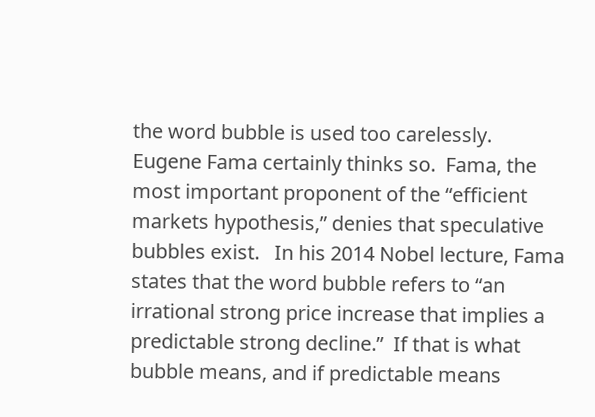the word bubble is used too carelessly.  Eugene Fama certainly thinks so.  Fama, the most important proponent of the “efficient markets hypothesis,” denies that speculative bubbles exist.   In his 2014 Nobel lecture, Fama states that the word bubble refers to “an irrational strong price increase that implies a predictable strong decline.”  If that is what bubble means, and if predictable means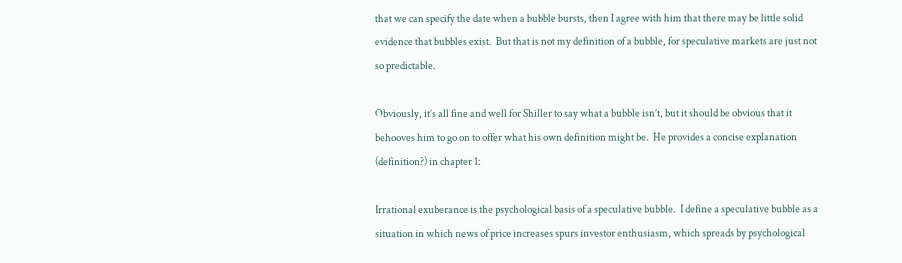that we can specify the date when a bubble bursts, then I agree with him that there may be little solid evidence that bubbles exist.  But that is not my definition of a bubble, for speculative markets are just not so predictable.

Obviously, it’s all fine and well for Shiller to say what a bubble isn’t, but it should be obvious that it behooves him to go on to offer what his own definition might be.  He provides a concise explanation (definition?) in chapter 1:

Irrational exuberance is the psychological basis of a speculative bubble.  I define a speculative bubble as a situation in which news of price increases spurs investor enthusiasm, which spreads by psychological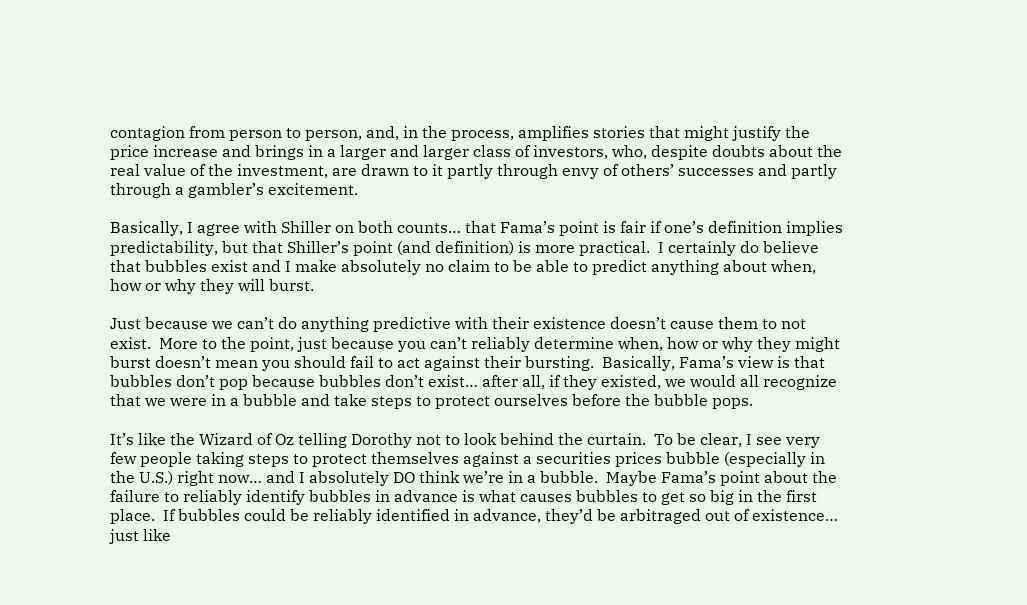contagion from person to person, and, in the process, amplifies stories that might justify the price increase and brings in a larger and larger class of investors, who, despite doubts about the real value of the investment, are drawn to it partly through envy of others’ successes and partly through a gambler’s excitement.

Basically, I agree with Shiller on both counts… that Fama’s point is fair if one’s definition implies predictability, but that Shiller’s point (and definition) is more practical.  I certainly do believe that bubbles exist and I make absolutely no claim to be able to predict anything about when, how or why they will burst.

Just because we can’t do anything predictive with their existence doesn’t cause them to not exist.  More to the point, just because you can’t reliably determine when, how or why they might burst doesn’t mean you should fail to act against their bursting.  Basically, Fama’s view is that bubbles don’t pop because bubbles don’t exist… after all, if they existed, we would all recognize that we were in a bubble and take steps to protect ourselves before the bubble pops.

It’s like the Wizard of Oz telling Dorothy not to look behind the curtain.  To be clear, I see very few people taking steps to protect themselves against a securities prices bubble (especially in the U.S.) right now… and I absolutely DO think we’re in a bubble.  Maybe Fama’s point about the failure to reliably identify bubbles in advance is what causes bubbles to get so big in the first place.  If bubbles could be reliably identified in advance, they’d be arbitraged out of existence… just like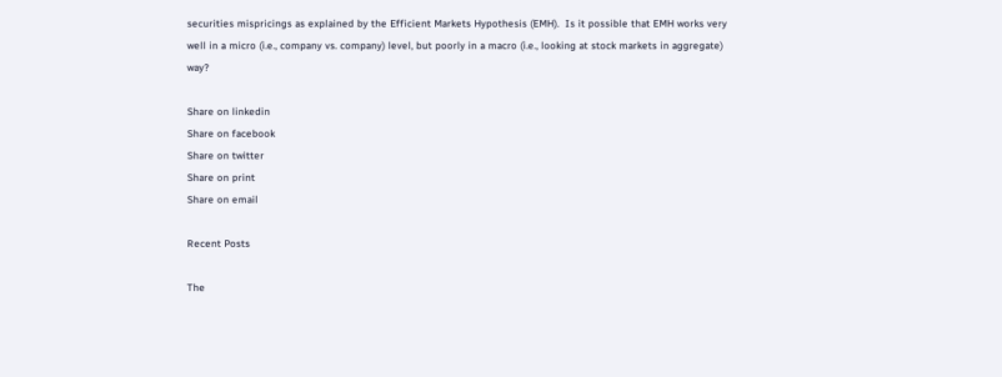securities mispricings as explained by the Efficient Markets Hypothesis (EMH).  Is it possible that EMH works very well in a micro (i.e., company vs. company) level, but poorly in a macro (i.e., looking at stock markets in aggregate) way?

Share on linkedin
Share on facebook
Share on twitter
Share on print
Share on email

Recent Posts

The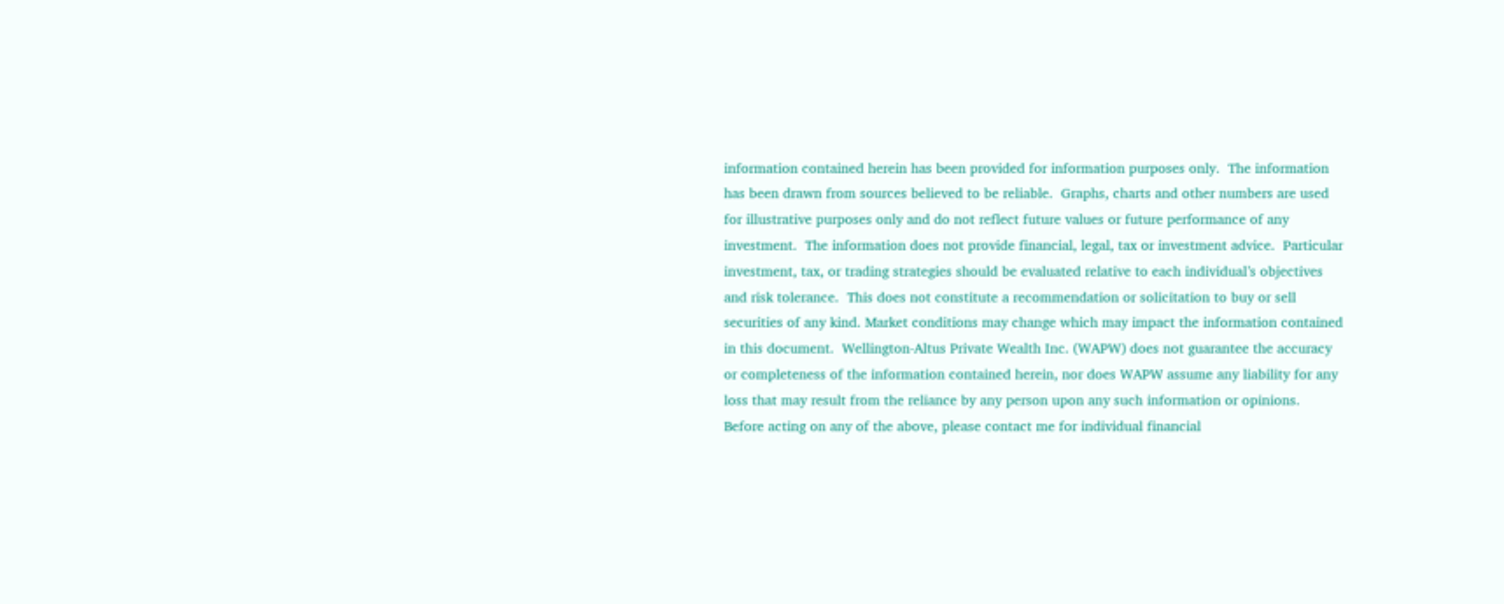information contained herein has been provided for information purposes only.  The information has been drawn from sources believed to be reliable.  Graphs, charts and other numbers are used for illustrative purposes only and do not reflect future values or future performance of any investment.  The information does not provide financial, legal, tax or investment advice.  Particular investment, tax, or trading strategies should be evaluated relative to each individual’s objectives and risk tolerance.  This does not constitute a recommendation or solicitation to buy or sell securities of any kind. Market conditions may change which may impact the information contained in this document.  Wellington-Altus Private Wealth Inc. (WAPW) does not guarantee the accuracy or completeness of the information contained herein, nor does WAPW assume any liability for any loss that may result from the reliance by any person upon any such information or opinions.  Before acting on any of the above, please contact me for individual financial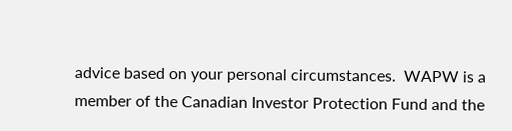advice based on your personal circumstances.  WAPW is a member of the Canadian Investor Protection Fund and the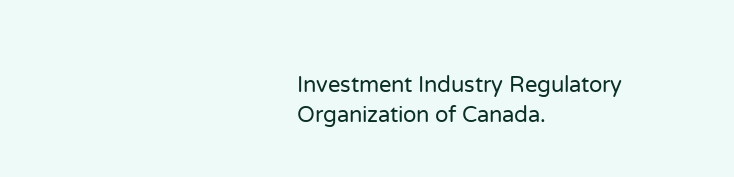Investment Industry Regulatory Organization of Canada.